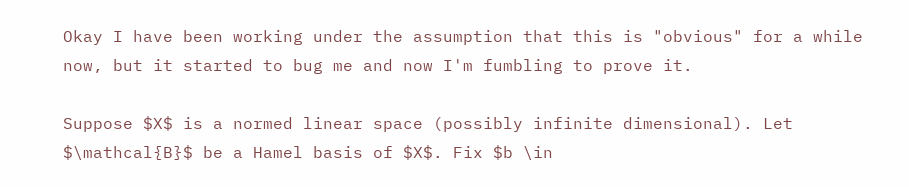Okay I have been working under the assumption that this is "obvious" for a while now, but it started to bug me and now I'm fumbling to prove it.

Suppose $X$ is a normed linear space (possibly infinite dimensional). Let $\mathcal{B}$ be a Hamel basis of $X$. Fix $b \in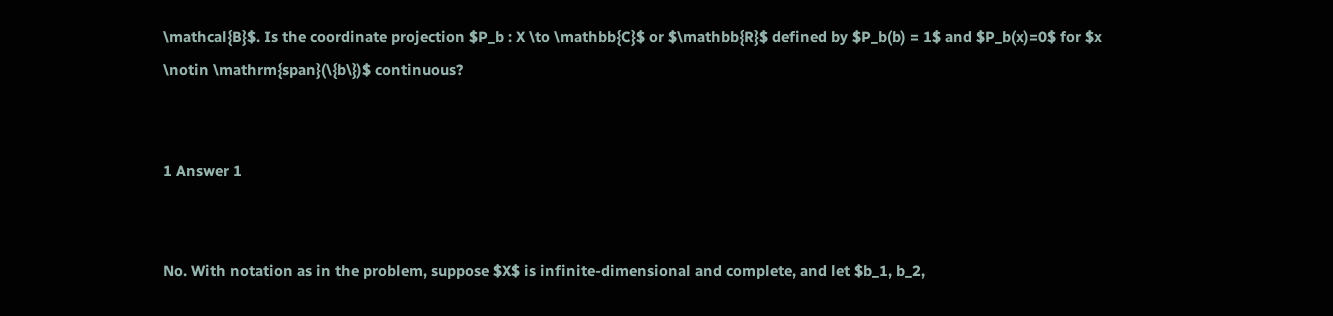\mathcal{B}$. Is the coordinate projection $P_b : X \to \mathbb{C}$ or $\mathbb{R}$ defined by $P_b(b) = 1$ and $P_b(x)=0$ for $x \notin \mathrm{span}(\{b\})$ continuous?


1 Answer 1


No. With notation as in the problem, suppose $X$ is infinite-dimensional and complete, and let $b_1, b_2,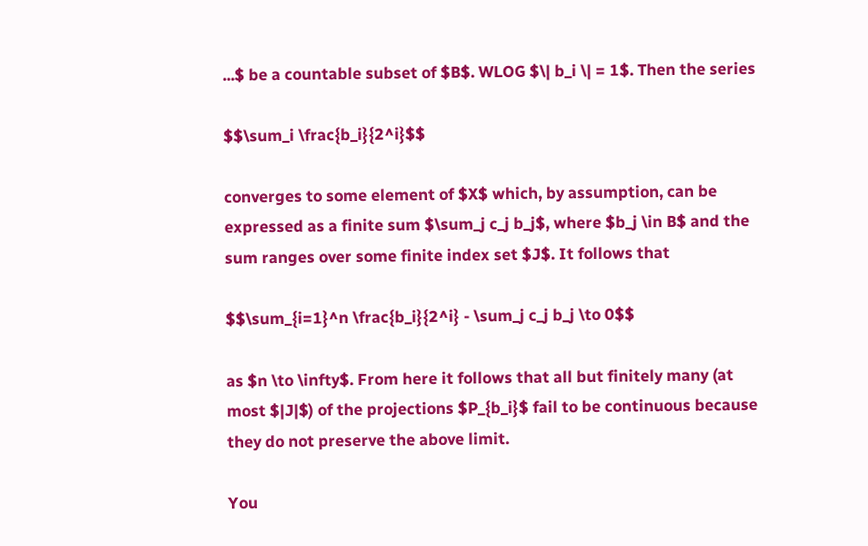...$ be a countable subset of $B$. WLOG $\| b_i \| = 1$. Then the series

$$\sum_i \frac{b_i}{2^i}$$

converges to some element of $X$ which, by assumption, can be expressed as a finite sum $\sum_j c_j b_j$, where $b_j \in B$ and the sum ranges over some finite index set $J$. It follows that

$$\sum_{i=1}^n \frac{b_i}{2^i} - \sum_j c_j b_j \to 0$$

as $n \to \infty$. From here it follows that all but finitely many (at most $|J|$) of the projections $P_{b_i}$ fail to be continuous because they do not preserve the above limit.

You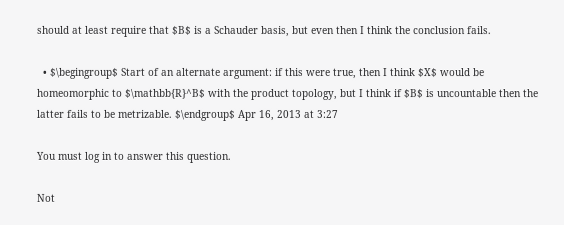should at least require that $B$ is a Schauder basis, but even then I think the conclusion fails.

  • $\begingroup$ Start of an alternate argument: if this were true, then I think $X$ would be homeomorphic to $\mathbb{R}^B$ with the product topology, but I think if $B$ is uncountable then the latter fails to be metrizable. $\endgroup$ Apr 16, 2013 at 3:27

You must log in to answer this question.

Not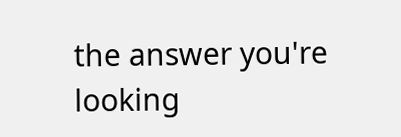the answer you're looking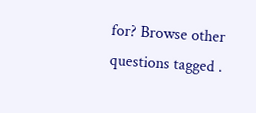for? Browse other questions tagged .